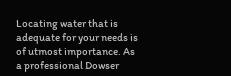Locating water that is adequate for your needs is of utmost importance. As a professional Dowser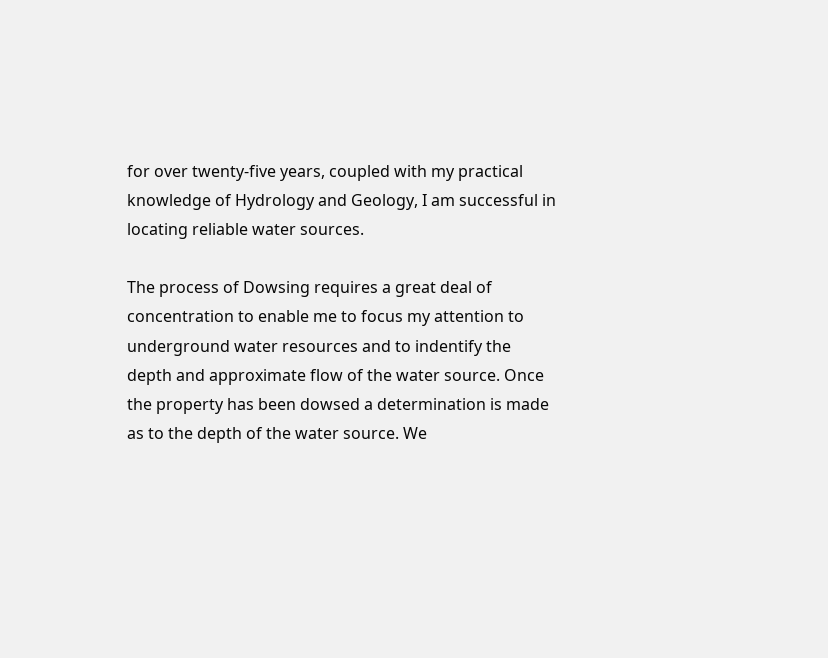for over twenty-five years, coupled with my practical knowledge of Hydrology and Geology, I am successful in locating reliable water sources.

The process of Dowsing requires a great deal of concentration to enable me to focus my attention to underground water resources and to indentify the depth and approximate flow of the water source. Once the property has been dowsed a determination is made as to the depth of the water source. We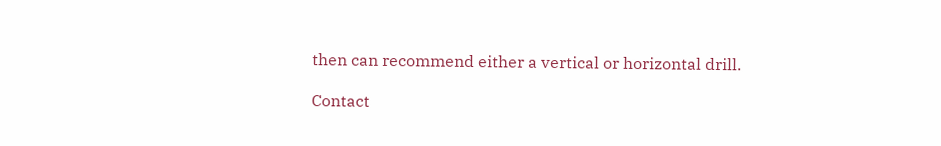then can recommend either a vertical or horizontal drill.

Contact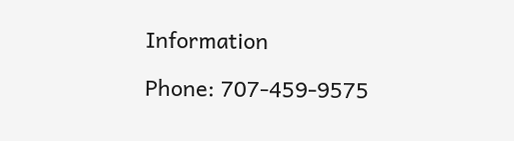Information

Phone: 707-459-9575